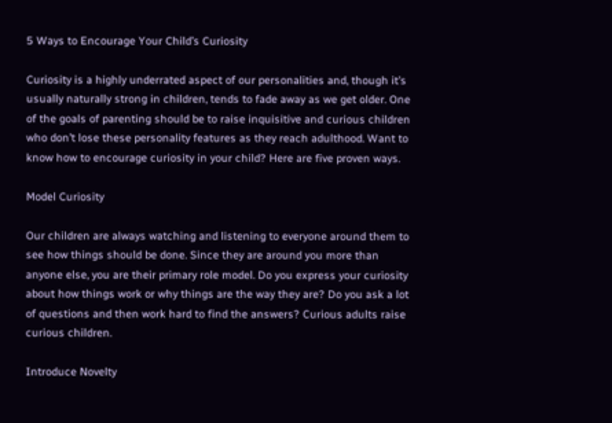5 Ways to Encourage Your Child’s Curiosity

Curiosity is a highly underrated aspect of our personalities and, though it’s usually naturally strong in children, tends to fade away as we get older. One of the goals of parenting should be to raise inquisitive and curious children who don’t lose these personality features as they reach adulthood. Want to know how to encourage curiosity in your child? Here are five proven ways.

Model Curiosity

Our children are always watching and listening to everyone around them to see how things should be done. Since they are around you more than anyone else, you are their primary role model. Do you express your curiosity about how things work or why things are the way they are? Do you ask a lot of questions and then work hard to find the answers? Curious adults raise curious children.

Introduce Novelty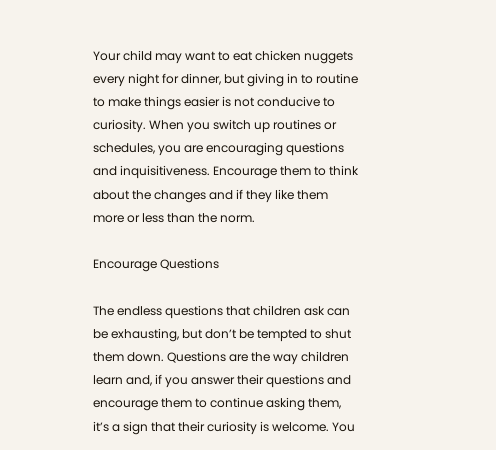Your child may want to eat chicken nuggets every night for dinner, but giving in to routine to make things easier is not conducive to curiosity. When you switch up routines or schedules, you are encouraging questions and inquisitiveness. Encourage them to think about the changes and if they like them more or less than the norm.

Encourage Questions

The endless questions that children ask can be exhausting, but don’t be tempted to shut them down. Questions are the way children learn and, if you answer their questions and encourage them to continue asking them, it’s a sign that their curiosity is welcome. You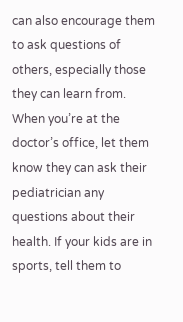can also encourage them to ask questions of others, especially those they can learn from. When you’re at the doctor’s office, let them know they can ask their pediatrician any questions about their health. If your kids are in sports, tell them to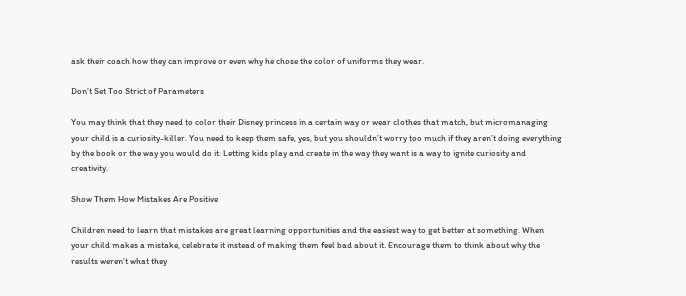ask their coach how they can improve or even why he chose the color of uniforms they wear.

Don’t Set Too Strict of Parameters

You may think that they need to color their Disney princess in a certain way or wear clothes that match, but micromanaging your child is a curiosity-killer. You need to keep them safe, yes, but you shouldn’t worry too much if they aren’t doing everything by the book or the way you would do it. Letting kids play and create in the way they want is a way to ignite curiosity and creativity.

Show Them How Mistakes Are Positive

Children need to learn that mistakes are great learning opportunities and the easiest way to get better at something. When your child makes a mistake, celebrate it instead of making them feel bad about it. Encourage them to think about why the results weren’t what they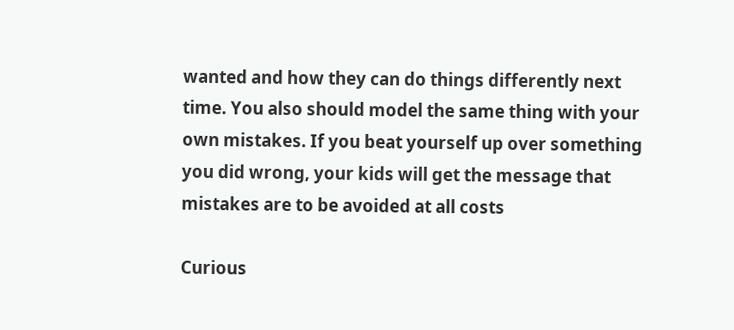wanted and how they can do things differently next time. You also should model the same thing with your own mistakes. If you beat yourself up over something you did wrong, your kids will get the message that mistakes are to be avoided at all costs

Curious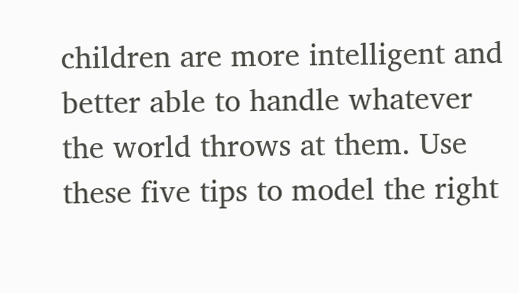children are more intelligent and better able to handle whatever the world throws at them. Use these five tips to model the right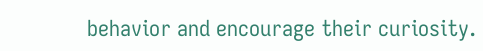behavior and encourage their curiosity.